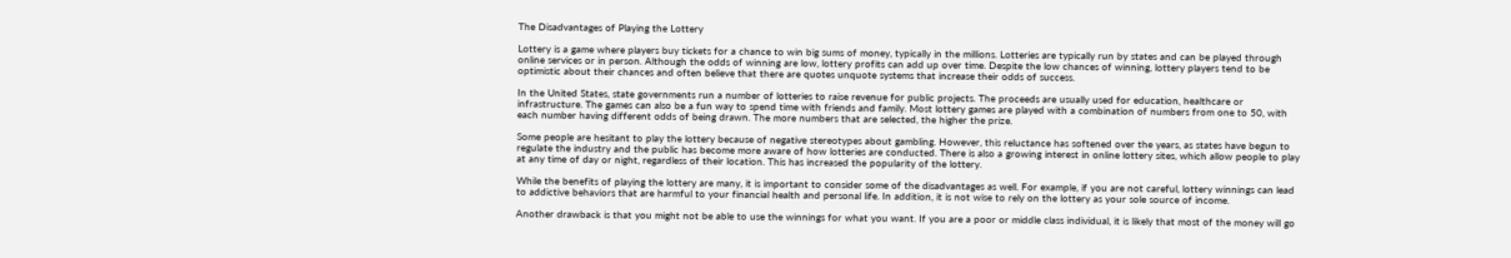The Disadvantages of Playing the Lottery

Lottery is a game where players buy tickets for a chance to win big sums of money, typically in the millions. Lotteries are typically run by states and can be played through online services or in person. Although the odds of winning are low, lottery profits can add up over time. Despite the low chances of winning, lottery players tend to be optimistic about their chances and often believe that there are quotes unquote systems that increase their odds of success.

In the United States, state governments run a number of lotteries to raise revenue for public projects. The proceeds are usually used for education, healthcare or infrastructure. The games can also be a fun way to spend time with friends and family. Most lottery games are played with a combination of numbers from one to 50, with each number having different odds of being drawn. The more numbers that are selected, the higher the prize.

Some people are hesitant to play the lottery because of negative stereotypes about gambling. However, this reluctance has softened over the years, as states have begun to regulate the industry and the public has become more aware of how lotteries are conducted. There is also a growing interest in online lottery sites, which allow people to play at any time of day or night, regardless of their location. This has increased the popularity of the lottery.

While the benefits of playing the lottery are many, it is important to consider some of the disadvantages as well. For example, if you are not careful, lottery winnings can lead to addictive behaviors that are harmful to your financial health and personal life. In addition, it is not wise to rely on the lottery as your sole source of income.

Another drawback is that you might not be able to use the winnings for what you want. If you are a poor or middle class individual, it is likely that most of the money will go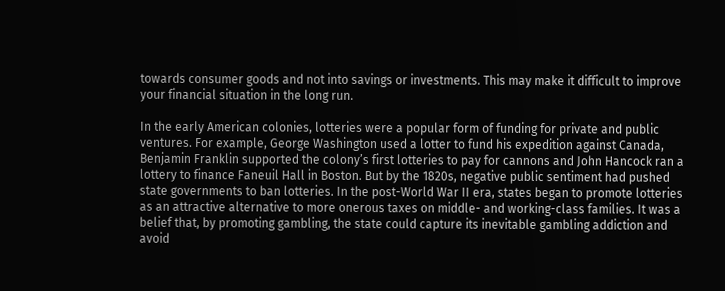towards consumer goods and not into savings or investments. This may make it difficult to improve your financial situation in the long run.

In the early American colonies, lotteries were a popular form of funding for private and public ventures. For example, George Washington used a lotter to fund his expedition against Canada, Benjamin Franklin supported the colony’s first lotteries to pay for cannons and John Hancock ran a lottery to finance Faneuil Hall in Boston. But by the 1820s, negative public sentiment had pushed state governments to ban lotteries. In the post-World War II era, states began to promote lotteries as an attractive alternative to more onerous taxes on middle- and working-class families. It was a belief that, by promoting gambling, the state could capture its inevitable gambling addiction and avoid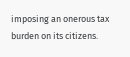imposing an onerous tax burden on its citizens.